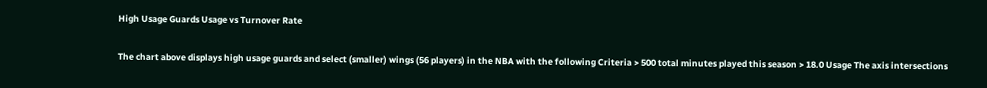High Usage Guards Usage vs Turnover Rate

The chart above displays high usage guards and select (smaller) wings (56 players) in the NBA with the following Criteria > 500 total minutes played this season > 18.0 Usage The axis intersections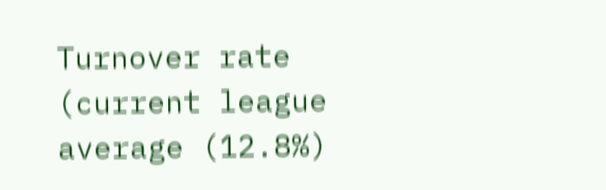Turnover rate (current league average (12.8%)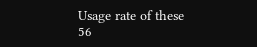Usage rate of these 56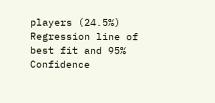players (24.5%) Regression line of best fit and 95% Confidence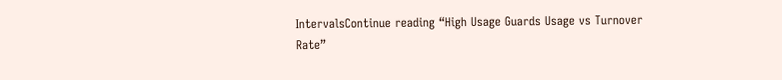IntervalsContinue reading “High Usage Guards Usage vs Turnover Rate”